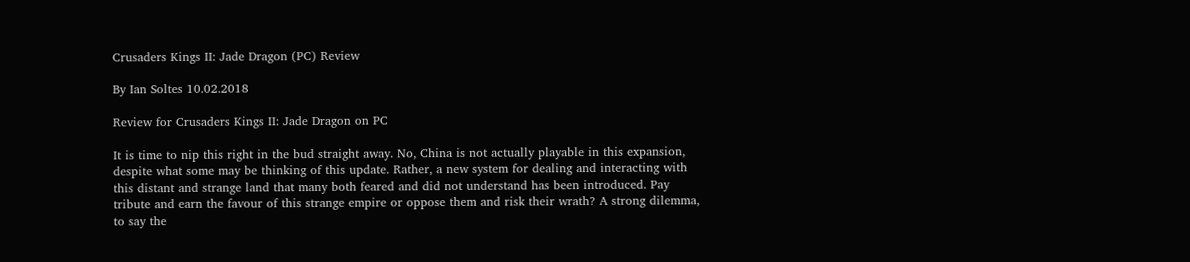Crusaders Kings II: Jade Dragon (PC) Review

By Ian Soltes 10.02.2018

Review for Crusaders Kings II: Jade Dragon on PC

It is time to nip this right in the bud straight away. No, China is not actually playable in this expansion, despite what some may be thinking of this update. Rather, a new system for dealing and interacting with this distant and strange land that many both feared and did not understand has been introduced. Pay tribute and earn the favour of this strange empire or oppose them and risk their wrath? A strong dilemma, to say the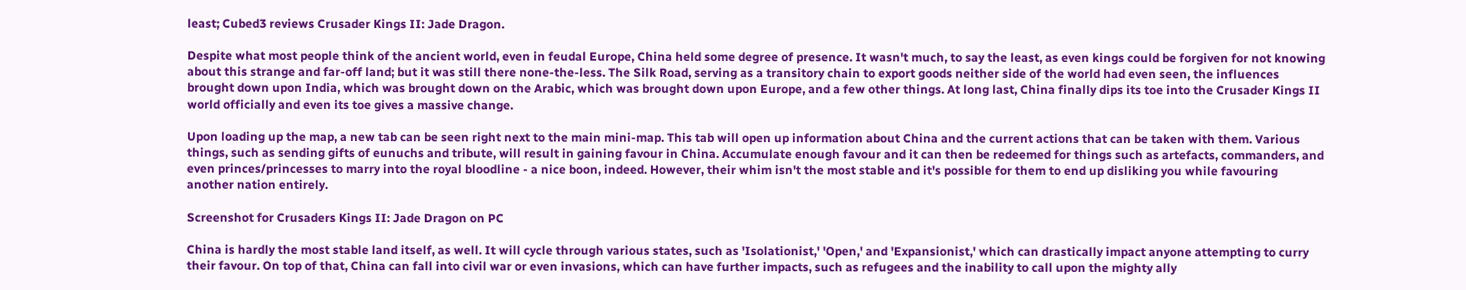least; Cubed3 reviews Crusader Kings II: Jade Dragon.

Despite what most people think of the ancient world, even in feudal Europe, China held some degree of presence. It wasn't much, to say the least, as even kings could be forgiven for not knowing about this strange and far-off land; but it was still there none-the-less. The Silk Road, serving as a transitory chain to export goods neither side of the world had even seen, the influences brought down upon India, which was brought down on the Arabic, which was brought down upon Europe, and a few other things. At long last, China finally dips its toe into the Crusader Kings II world officially and even its toe gives a massive change.

Upon loading up the map, a new tab can be seen right next to the main mini-map. This tab will open up information about China and the current actions that can be taken with them. Various things, such as sending gifts of eunuchs and tribute, will result in gaining favour in China. Accumulate enough favour and it can then be redeemed for things such as artefacts, commanders, and even princes/princesses to marry into the royal bloodline - a nice boon, indeed. However, their whim isn't the most stable and it's possible for them to end up disliking you while favouring another nation entirely.

Screenshot for Crusaders Kings II: Jade Dragon on PC

China is hardly the most stable land itself, as well. It will cycle through various states, such as 'Isolationist,' 'Open,' and 'Expansionist,' which can drastically impact anyone attempting to curry their favour. On top of that, China can fall into civil war or even invasions, which can have further impacts, such as refugees and the inability to call upon the mighty ally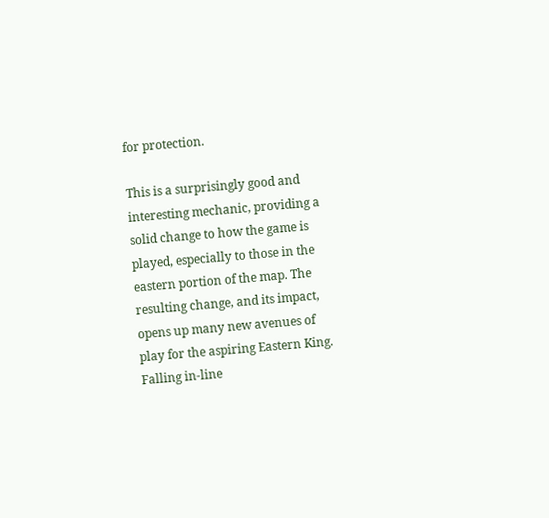for protection.

This is a surprisingly good and interesting mechanic, providing a solid change to how the game is played, especially to those in the eastern portion of the map. The resulting change, and its impact, opens up many new avenues of play for the aspiring Eastern King. Falling in-line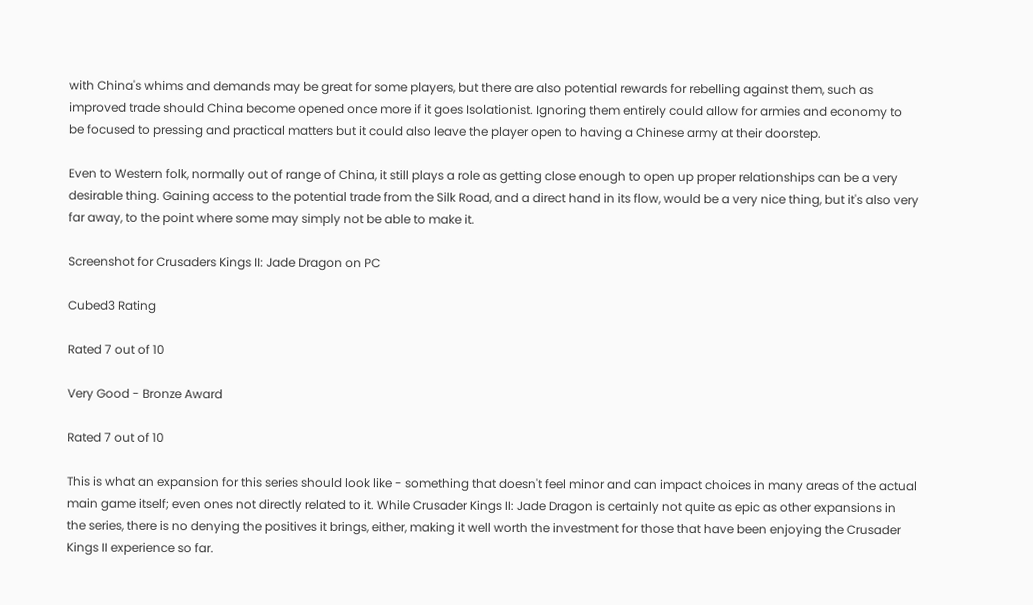with China's whims and demands may be great for some players, but there are also potential rewards for rebelling against them, such as improved trade should China become opened once more if it goes Isolationist. Ignoring them entirely could allow for armies and economy to be focused to pressing and practical matters but it could also leave the player open to having a Chinese army at their doorstep.

Even to Western folk, normally out of range of China, it still plays a role as getting close enough to open up proper relationships can be a very desirable thing. Gaining access to the potential trade from the Silk Road, and a direct hand in its flow, would be a very nice thing, but it's also very far away, to the point where some may simply not be able to make it.

Screenshot for Crusaders Kings II: Jade Dragon on PC

Cubed3 Rating

Rated 7 out of 10

Very Good - Bronze Award

Rated 7 out of 10

This is what an expansion for this series should look like - something that doesn't feel minor and can impact choices in many areas of the actual main game itself; even ones not directly related to it. While Crusader Kings II: Jade Dragon is certainly not quite as epic as other expansions in the series, there is no denying the positives it brings, either, making it well worth the investment for those that have been enjoying the Crusader Kings II experience so far.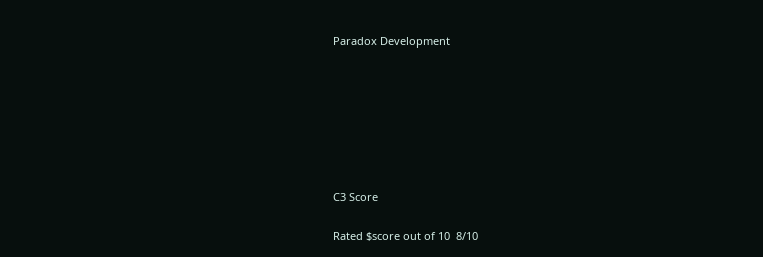Paradox Development







C3 Score

Rated $score out of 10  8/10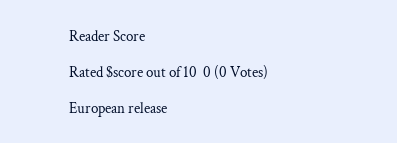Reader Score

Rated $score out of 10  0 (0 Votes)

European release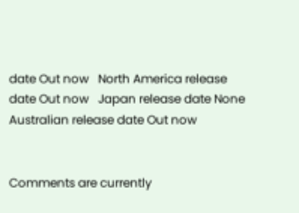date Out now   North America release date Out now   Japan release date None   Australian release date Out now


Comments are currently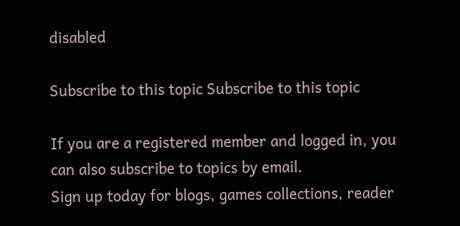disabled

Subscribe to this topic Subscribe to this topic

If you are a registered member and logged in, you can also subscribe to topics by email.
Sign up today for blogs, games collections, reader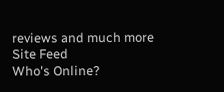reviews and much more
Site Feed
Who's Online?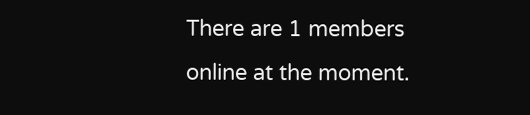There are 1 members online at the moment.